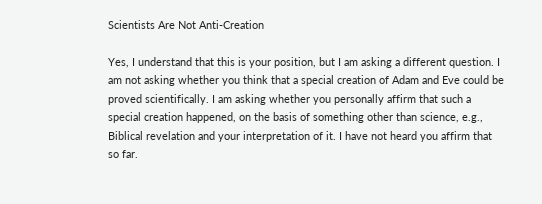Scientists Are Not Anti-Creation

Yes, I understand that this is your position, but I am asking a different question. I am not asking whether you think that a special creation of Adam and Eve could be proved scientifically. I am asking whether you personally affirm that such a special creation happened, on the basis of something other than science, e.g., Biblical revelation and your interpretation of it. I have not heard you affirm that so far.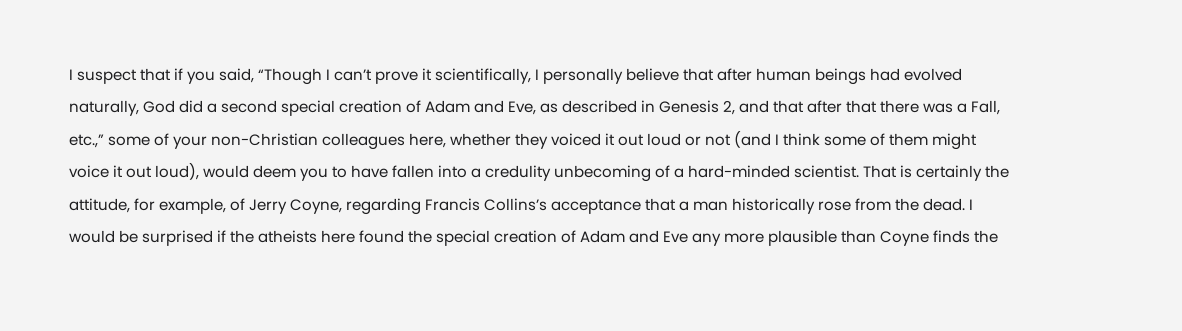I suspect that if you said, “Though I can’t prove it scientifically, I personally believe that after human beings had evolved naturally, God did a second special creation of Adam and Eve, as described in Genesis 2, and that after that there was a Fall, etc.,” some of your non-Christian colleagues here, whether they voiced it out loud or not (and I think some of them might voice it out loud), would deem you to have fallen into a credulity unbecoming of a hard-minded scientist. That is certainly the attitude, for example, of Jerry Coyne, regarding Francis Collins’s acceptance that a man historically rose from the dead. I would be surprised if the atheists here found the special creation of Adam and Eve any more plausible than Coyne finds the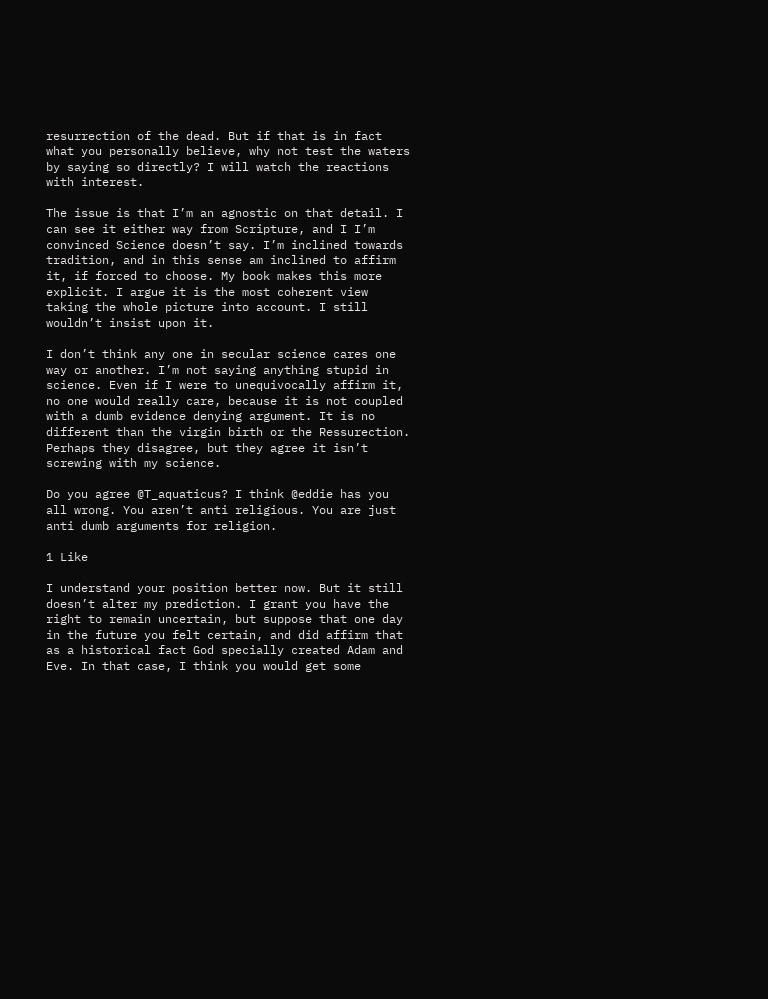resurrection of the dead. But if that is in fact what you personally believe, why not test the waters by saying so directly? I will watch the reactions with interest.

The issue is that I’m an agnostic on that detail. I can see it either way from Scripture, and I I’m convinced Science doesn’t say. I’m inclined towards tradition, and in this sense am inclined to affirm it, if forced to choose. My book makes this more explicit. I argue it is the most coherent view taking the whole picture into account. I still wouldn’t insist upon it.

I don’t think any one in secular science cares one way or another. I’m not saying anything stupid in science. Even if I were to unequivocally affirm it, no one would really care, because it is not coupled with a dumb evidence denying argument. It is no different than the virgin birth or the Ressurection. Perhaps they disagree, but they agree it isn’t screwing with my science.

Do you agree @T_aquaticus? I think @eddie has you all wrong. You aren’t anti religious. You are just anti dumb arguments for religion.

1 Like

I understand your position better now. But it still doesn’t alter my prediction. I grant you have the right to remain uncertain, but suppose that one day in the future you felt certain, and did affirm that as a historical fact God specially created Adam and Eve. In that case, I think you would get some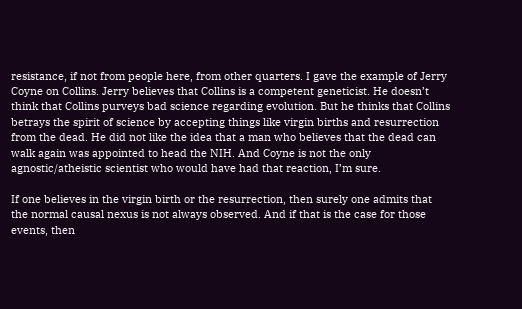resistance, if not from people here, from other quarters. I gave the example of Jerry Coyne on Collins. Jerry believes that Collins is a competent geneticist. He doesn’t think that Collins purveys bad science regarding evolution. But he thinks that Collins betrays the spirit of science by accepting things like virgin births and resurrection from the dead. He did not like the idea that a man who believes that the dead can walk again was appointed to head the NIH. And Coyne is not the only agnostic/atheistic scientist who would have had that reaction, I’m sure.

If one believes in the virgin birth or the resurrection, then surely one admits that the normal causal nexus is not always observed. And if that is the case for those events, then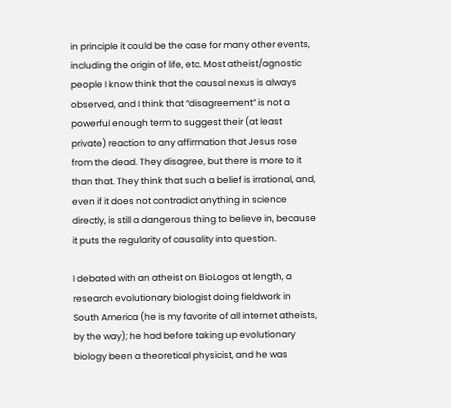in principle it could be the case for many other events, including the origin of life, etc. Most atheist/agnostic people I know think that the causal nexus is always observed, and I think that “disagreement” is not a powerful enough term to suggest their (at least private) reaction to any affirmation that Jesus rose from the dead. They disagree, but there is more to it than that. They think that such a belief is irrational, and, even if it does not contradict anything in science directly, is still a dangerous thing to believe in, because it puts the regularity of causality into question.

I debated with an atheist on BioLogos at length, a research evolutionary biologist doing fieldwork in South America (he is my favorite of all internet atheists, by the way); he had before taking up evolutionary biology been a theoretical physicist, and he was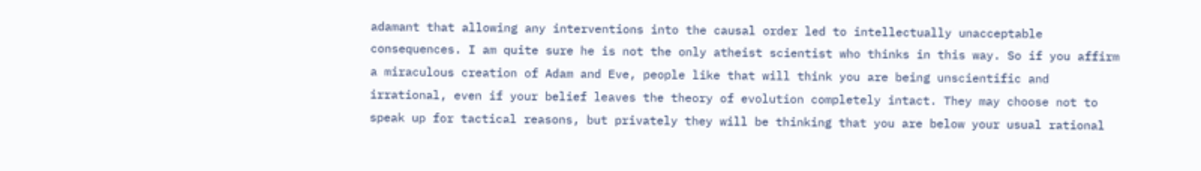adamant that allowing any interventions into the causal order led to intellectually unacceptable consequences. I am quite sure he is not the only atheist scientist who thinks in this way. So if you affirm a miraculous creation of Adam and Eve, people like that will think you are being unscientific and irrational, even if your belief leaves the theory of evolution completely intact. They may choose not to speak up for tactical reasons, but privately they will be thinking that you are below your usual rational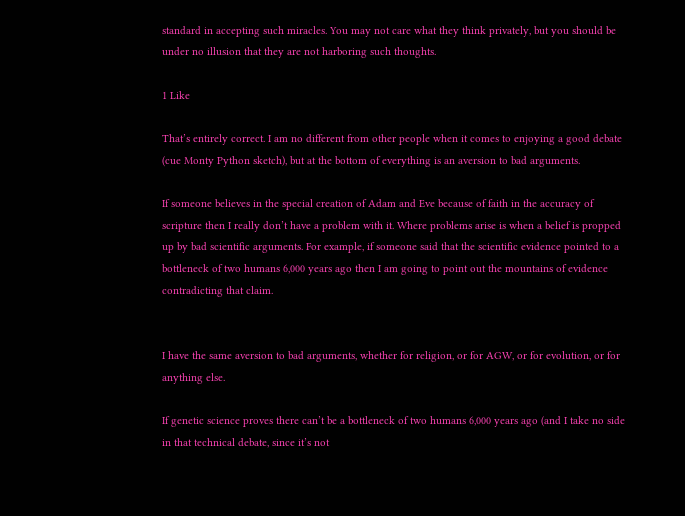standard in accepting such miracles. You may not care what they think privately, but you should be under no illusion that they are not harboring such thoughts.

1 Like

That’s entirely correct. I am no different from other people when it comes to enjoying a good debate (cue Monty Python sketch), but at the bottom of everything is an aversion to bad arguments.

If someone believes in the special creation of Adam and Eve because of faith in the accuracy of scripture then I really don’t have a problem with it. Where problems arise is when a belief is propped up by bad scientific arguments. For example, if someone said that the scientific evidence pointed to a bottleneck of two humans 6,000 years ago then I am going to point out the mountains of evidence contradicting that claim.


I have the same aversion to bad arguments, whether for religion, or for AGW, or for evolution, or for anything else.

If genetic science proves there can’t be a bottleneck of two humans 6,000 years ago (and I take no side in that technical debate, since it’s not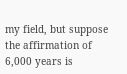my field, but suppose the affirmation of 6,000 years is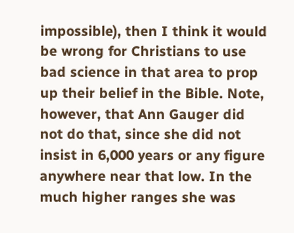impossible), then I think it would be wrong for Christians to use bad science in that area to prop up their belief in the Bible. Note, however, that Ann Gauger did not do that, since she did not insist in 6,000 years or any figure anywhere near that low. In the much higher ranges she was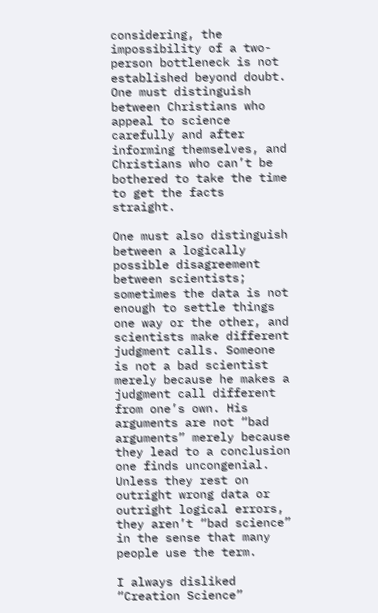considering, the impossibility of a two-person bottleneck is not established beyond doubt. One must distinguish between Christians who appeal to science carefully and after informing themselves, and Christians who can’t be bothered to take the time to get the facts straight.

One must also distinguish between a logically possible disagreement between scientists; sometimes the data is not enough to settle things one way or the other, and scientists make different judgment calls. Someone is not a bad scientist merely because he makes a judgment call different from one’s own. His arguments are not “bad arguments” merely because they lead to a conclusion one finds uncongenial. Unless they rest on outright wrong data or outright logical errors, they aren’t “bad science” in the sense that many people use the term.

I always disliked “Creation Science”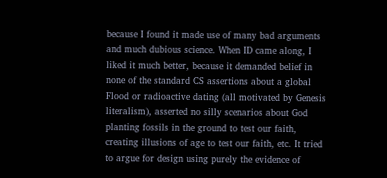because I found it made use of many bad arguments and much dubious science. When ID came along, I liked it much better, because it demanded belief in none of the standard CS assertions about a global Flood or radioactive dating (all motivated by Genesis literalism), asserted no silly scenarios about God planting fossils in the ground to test our faith, creating illusions of age to test our faith, etc. It tried to argue for design using purely the evidence of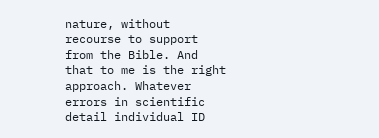nature, without recourse to support from the Bible. And that to me is the right approach. Whatever errors in scientific detail individual ID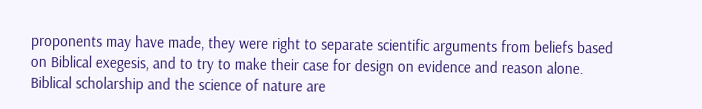proponents may have made, they were right to separate scientific arguments from beliefs based on Biblical exegesis, and to try to make their case for design on evidence and reason alone. Biblical scholarship and the science of nature are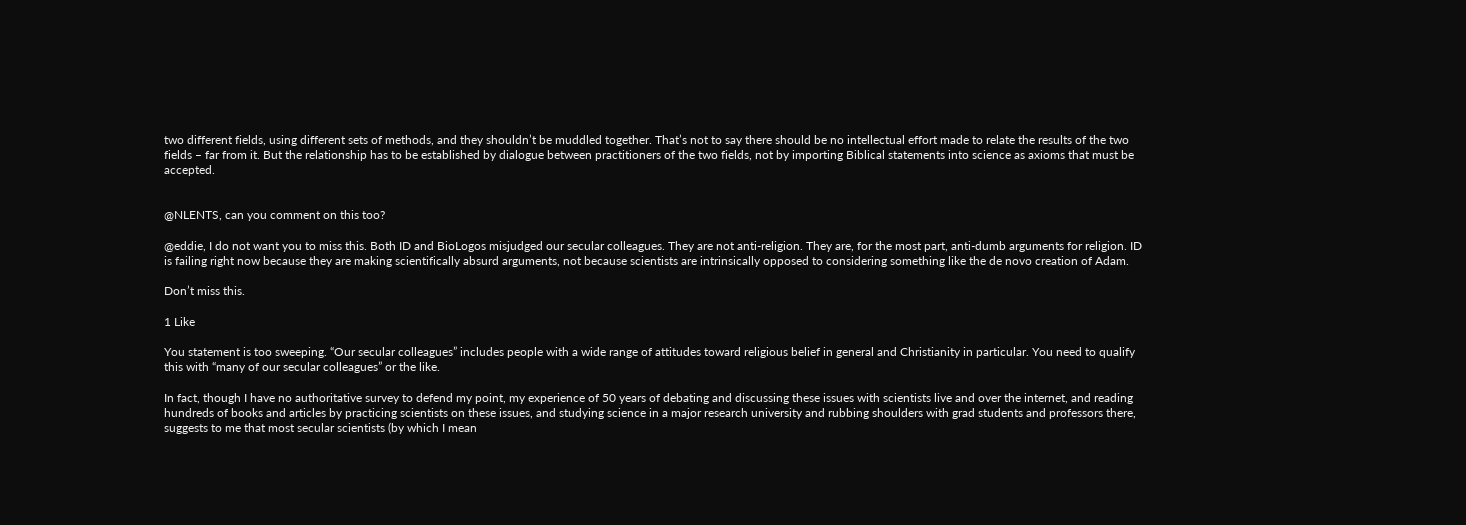two different fields, using different sets of methods, and they shouldn’t be muddled together. That’s not to say there should be no intellectual effort made to relate the results of the two fields – far from it. But the relationship has to be established by dialogue between practitioners of the two fields, not by importing Biblical statements into science as axioms that must be accepted.


@NLENTS, can you comment on this too?

@eddie, I do not want you to miss this. Both ID and BioLogos misjudged our secular colleagues. They are not anti-religion. They are, for the most part, anti-dumb arguments for religion. ID is failing right now because they are making scientifically absurd arguments, not because scientists are intrinsically opposed to considering something like the de novo creation of Adam.

Don’t miss this.

1 Like

You statement is too sweeping. “Our secular colleagues” includes people with a wide range of attitudes toward religious belief in general and Christianity in particular. You need to qualify this with “many of our secular colleagues” or the like.

In fact, though I have no authoritative survey to defend my point, my experience of 50 years of debating and discussing these issues with scientists live and over the internet, and reading hundreds of books and articles by practicing scientists on these issues, and studying science in a major research university and rubbing shoulders with grad students and professors there, suggests to me that most secular scientists (by which I mean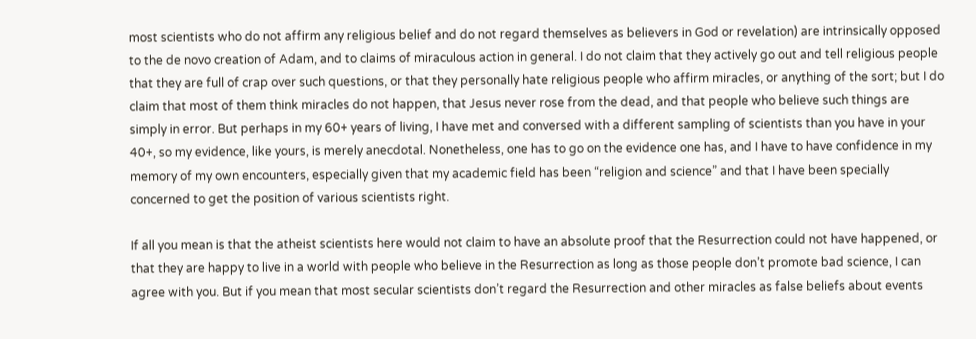most scientists who do not affirm any religious belief and do not regard themselves as believers in God or revelation) are intrinsically opposed to the de novo creation of Adam, and to claims of miraculous action in general. I do not claim that they actively go out and tell religious people that they are full of crap over such questions, or that they personally hate religious people who affirm miracles, or anything of the sort; but I do claim that most of them think miracles do not happen, that Jesus never rose from the dead, and that people who believe such things are simply in error. But perhaps in my 60+ years of living, I have met and conversed with a different sampling of scientists than you have in your 40+, so my evidence, like yours, is merely anecdotal. Nonetheless, one has to go on the evidence one has, and I have to have confidence in my memory of my own encounters, especially given that my academic field has been “religion and science” and that I have been specially concerned to get the position of various scientists right.

If all you mean is that the atheist scientists here would not claim to have an absolute proof that the Resurrection could not have happened, or that they are happy to live in a world with people who believe in the Resurrection as long as those people don’t promote bad science, I can agree with you. But if you mean that most secular scientists don’t regard the Resurrection and other miracles as false beliefs about events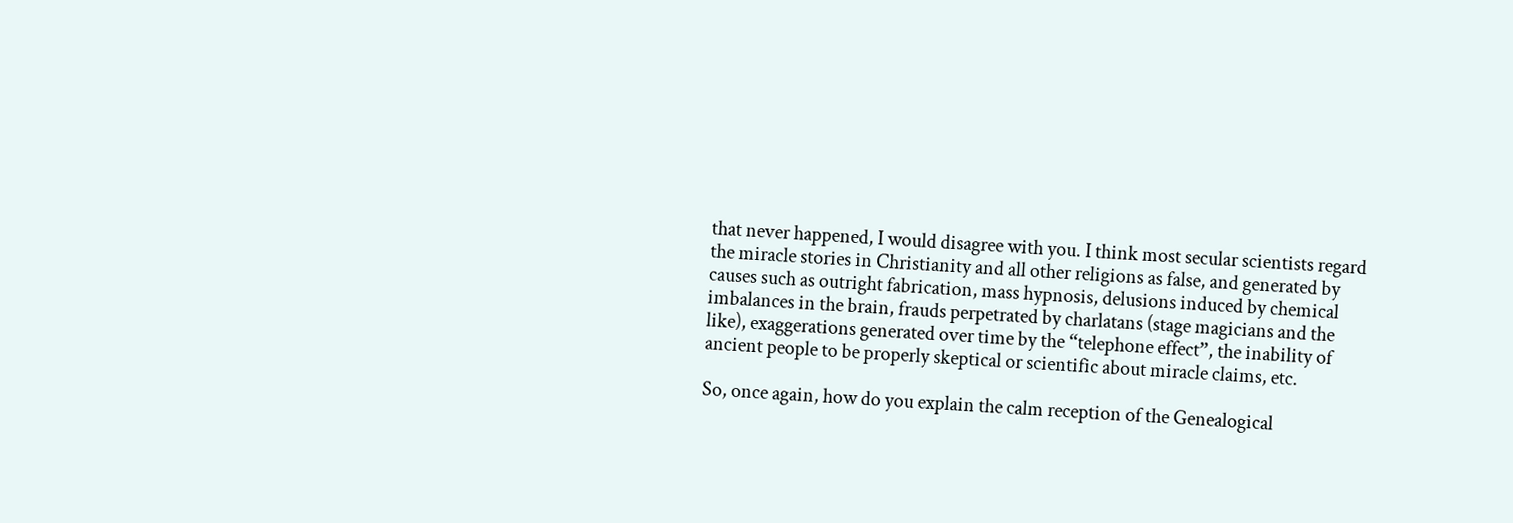that never happened, I would disagree with you. I think most secular scientists regard the miracle stories in Christianity and all other religions as false, and generated by causes such as outright fabrication, mass hypnosis, delusions induced by chemical imbalances in the brain, frauds perpetrated by charlatans (stage magicians and the like), exaggerations generated over time by the “telephone effect”, the inability of ancient people to be properly skeptical or scientific about miracle claims, etc.

So, once again, how do you explain the calm reception of the Genealogical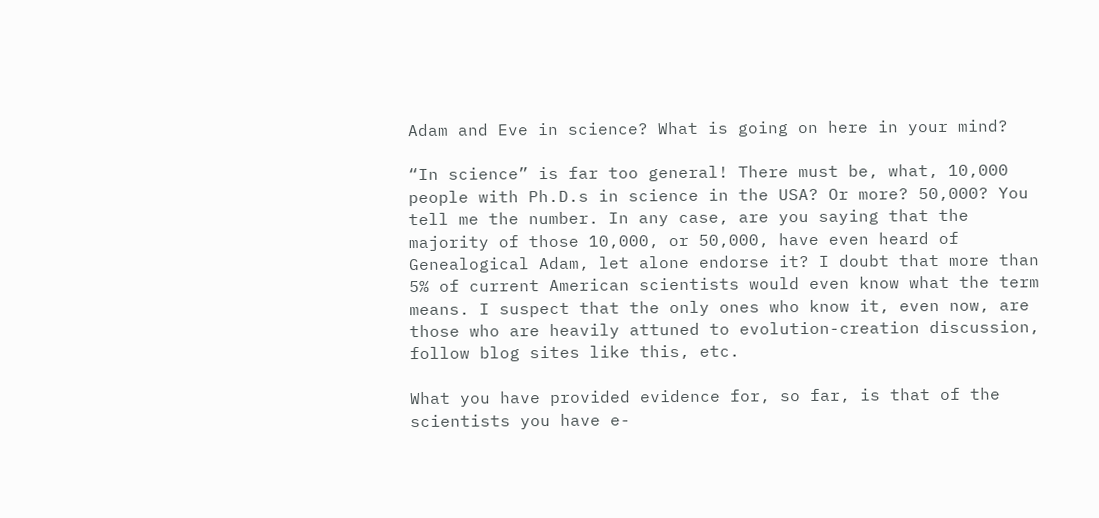Adam and Eve in science? What is going on here in your mind?

“In science” is far too general! There must be, what, 10,000 people with Ph.D.s in science in the USA? Or more? 50,000? You tell me the number. In any case, are you saying that the majority of those 10,000, or 50,000, have even heard of Genealogical Adam, let alone endorse it? I doubt that more than 5% of current American scientists would even know what the term means. I suspect that the only ones who know it, even now, are those who are heavily attuned to evolution-creation discussion, follow blog sites like this, etc.

What you have provided evidence for, so far, is that of the scientists you have e-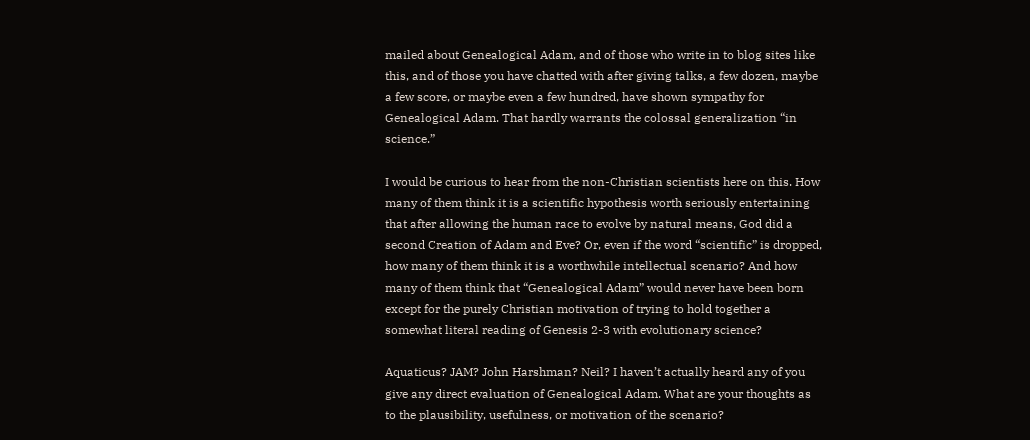mailed about Genealogical Adam, and of those who write in to blog sites like this, and of those you have chatted with after giving talks, a few dozen, maybe a few score, or maybe even a few hundred, have shown sympathy for Genealogical Adam. That hardly warrants the colossal generalization “in science.”

I would be curious to hear from the non-Christian scientists here on this. How many of them think it is a scientific hypothesis worth seriously entertaining that after allowing the human race to evolve by natural means, God did a second Creation of Adam and Eve? Or, even if the word “scientific” is dropped, how many of them think it is a worthwhile intellectual scenario? And how many of them think that “Genealogical Adam” would never have been born except for the purely Christian motivation of trying to hold together a somewhat literal reading of Genesis 2-3 with evolutionary science?

Aquaticus? JAM? John Harshman? Neil? I haven’t actually heard any of you give any direct evaluation of Genealogical Adam. What are your thoughts as to the plausibility, usefulness, or motivation of the scenario?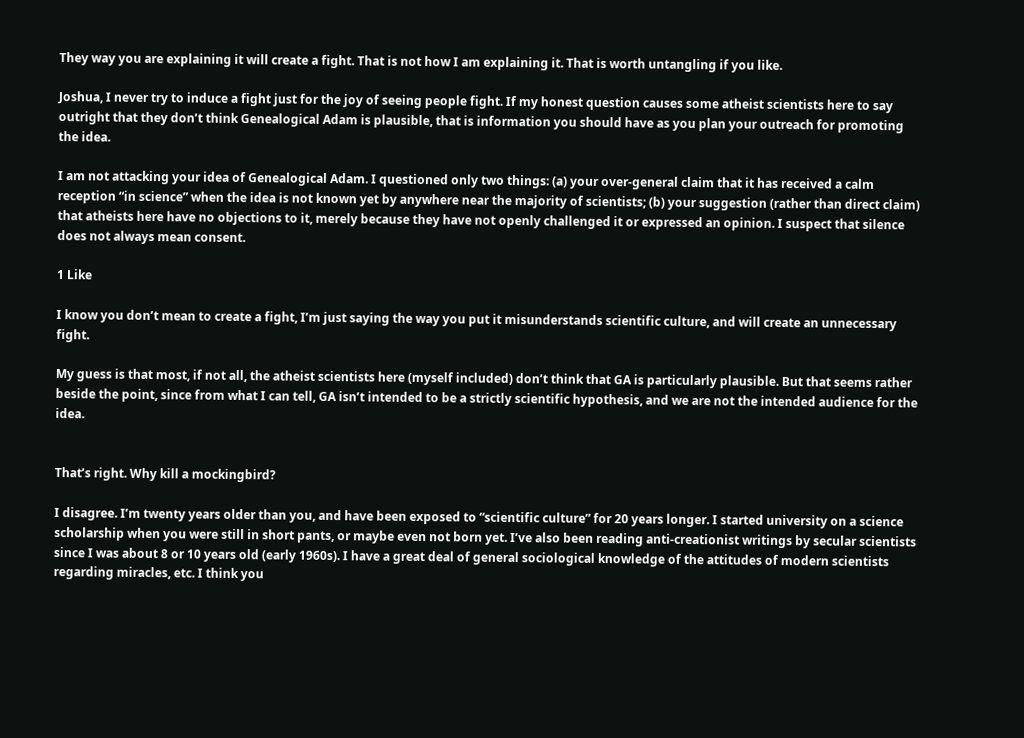They way you are explaining it will create a fight. That is not how I am explaining it. That is worth untangling if you like.

Joshua, I never try to induce a fight just for the joy of seeing people fight. If my honest question causes some atheist scientists here to say outright that they don’t think Genealogical Adam is plausible, that is information you should have as you plan your outreach for promoting the idea.

I am not attacking your idea of Genealogical Adam. I questioned only two things: (a) your over-general claim that it has received a calm reception “in science” when the idea is not known yet by anywhere near the majority of scientists; (b) your suggestion (rather than direct claim) that atheists here have no objections to it, merely because they have not openly challenged it or expressed an opinion. I suspect that silence does not always mean consent.

1 Like

I know you don’t mean to create a fight, I’m just saying the way you put it misunderstands scientific culture, and will create an unnecessary fight.

My guess is that most, if not all, the atheist scientists here (myself included) don’t think that GA is particularly plausible. But that seems rather beside the point, since from what I can tell, GA isn’t intended to be a strictly scientific hypothesis, and we are not the intended audience for the idea.


That’s right. Why kill a mockingbird?

I disagree. I’m twenty years older than you, and have been exposed to “scientific culture” for 20 years longer. I started university on a science scholarship when you were still in short pants, or maybe even not born yet. I’ve also been reading anti-creationist writings by secular scientists since I was about 8 or 10 years old (early 1960s). I have a great deal of general sociological knowledge of the attitudes of modern scientists regarding miracles, etc. I think you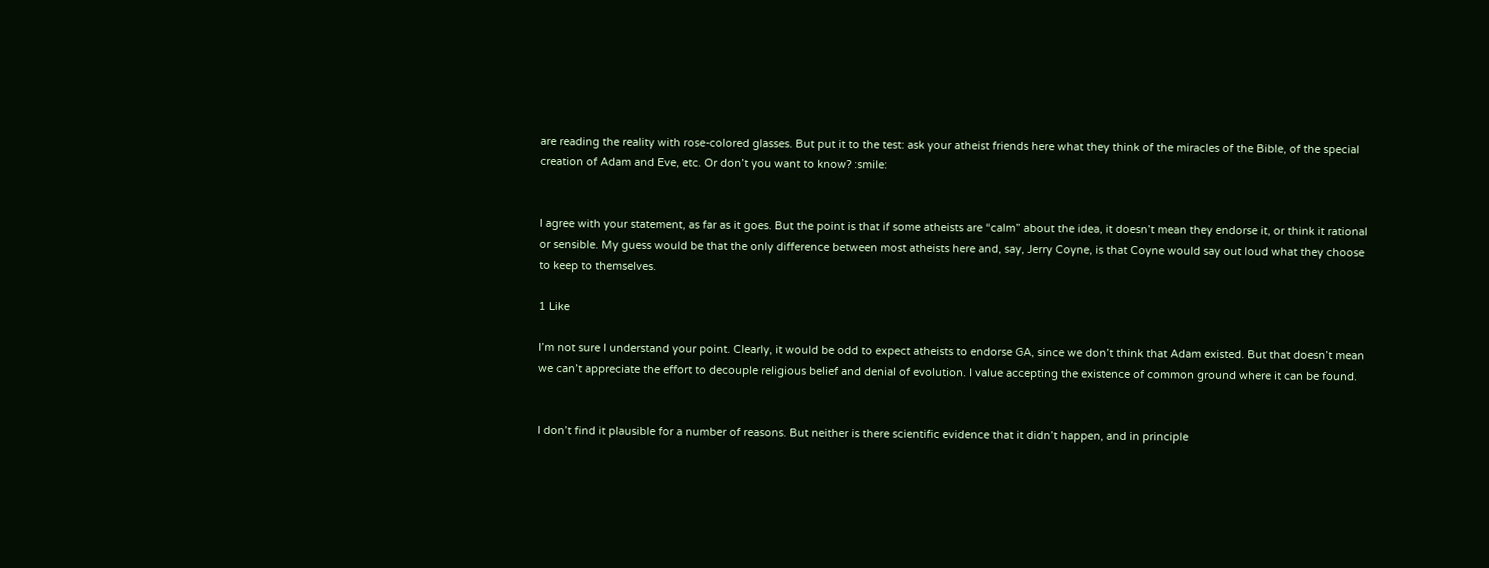are reading the reality with rose-colored glasses. But put it to the test: ask your atheist friends here what they think of the miracles of the Bible, of the special creation of Adam and Eve, etc. Or don’t you want to know? :smile:


I agree with your statement, as far as it goes. But the point is that if some atheists are “calm” about the idea, it doesn’t mean they endorse it, or think it rational or sensible. My guess would be that the only difference between most atheists here and, say, Jerry Coyne, is that Coyne would say out loud what they choose to keep to themselves.

1 Like

I’m not sure I understand your point. Clearly, it would be odd to expect atheists to endorse GA, since we don’t think that Adam existed. But that doesn’t mean we can’t appreciate the effort to decouple religious belief and denial of evolution. I value accepting the existence of common ground where it can be found.


I don’t find it plausible for a number of reasons. But neither is there scientific evidence that it didn’t happen, and in principle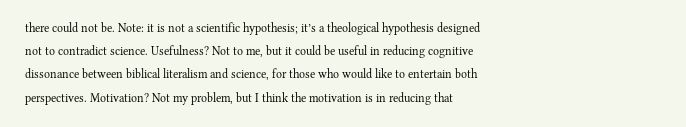there could not be. Note: it is not a scientific hypothesis; it’s a theological hypothesis designed not to contradict science. Usefulness? Not to me, but it could be useful in reducing cognitive dissonance between biblical literalism and science, for those who would like to entertain both perspectives. Motivation? Not my problem, but I think the motivation is in reducing that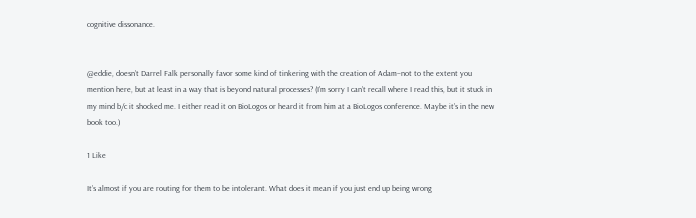cognitive dissonance.


@eddie, doesn’t Darrel Falk personally favor some kind of tinkering with the creation of Adam–not to the extent you mention here, but at least in a way that is beyond natural processes? (I’m sorry I can’t recall where I read this, but it stuck in my mind b/c it shocked me. I either read it on BioLogos or heard it from him at a BioLogos conference. Maybe it’s in the new book too.)

1 Like

It’s almost if you are routing for them to be intolerant. What does it mean if you just end up being wrong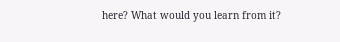here? What would you learn from it?